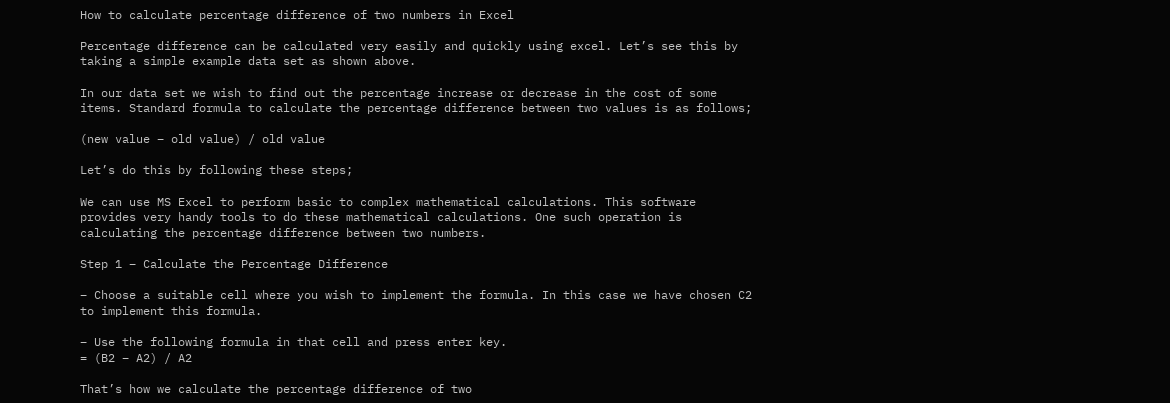How to calculate percentage difference of two numbers in Excel

Percentage difference can be calculated very easily and quickly using excel. Let’s see this by taking a simple example data set as shown above.

In our data set we wish to find out the percentage increase or decrease in the cost of some items. Standard formula to calculate the percentage difference between two values is as follows;

(new value – old value) / old value

Let’s do this by following these steps;

We can use MS Excel to perform basic to complex mathematical calculations. This software provides very handy tools to do these mathematical calculations. One such operation is calculating the percentage difference between two numbers.

Step 1 – Calculate the Percentage Difference

– Choose a suitable cell where you wish to implement the formula. In this case we have chosen C2 to implement this formula.

– Use the following formula in that cell and press enter key.
= (B2 – A2) / A2

That’s how we calculate the percentage difference of two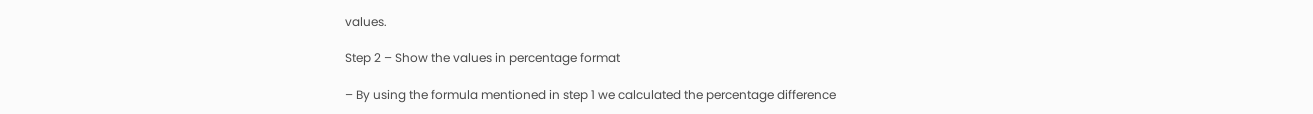values.

Step 2 – Show the values in percentage format

– By using the formula mentioned in step 1 we calculated the percentage difference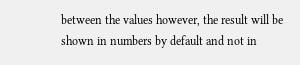between the values however, the result will be shown in numbers by default and not in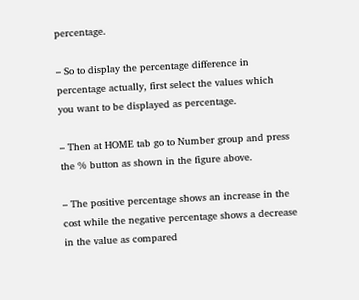percentage.

– So to display the percentage difference in percentage actually, first select the values which you want to be displayed as percentage.

– Then at HOME tab go to Number group and press the % button as shown in the figure above.

– The positive percentage shows an increase in the cost while the negative percentage shows a decrease in the value as compared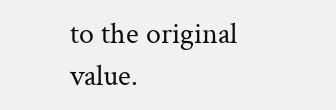to the original value.